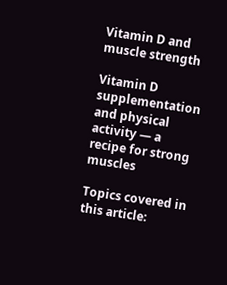Vitamin D and muscle strength

Vitamin D supplementation and physical activity — a recipe for strong muscles

Topics covered in this article: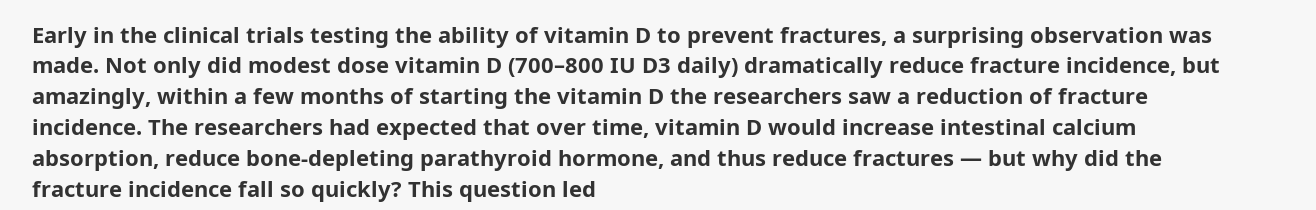Early in the clinical trials testing the ability of vitamin D to prevent fractures, a surprising observation was made. Not only did modest dose vitamin D (700–800 IU D3 daily) dramatically reduce fracture incidence, but amazingly, within a few months of starting the vitamin D the researchers saw a reduction of fracture incidence. The researchers had expected that over time, vitamin D would increase intestinal calcium absorption, reduce bone-depleting parathyroid hormone, and thus reduce fractures — but why did the fracture incidence fall so quickly? This question led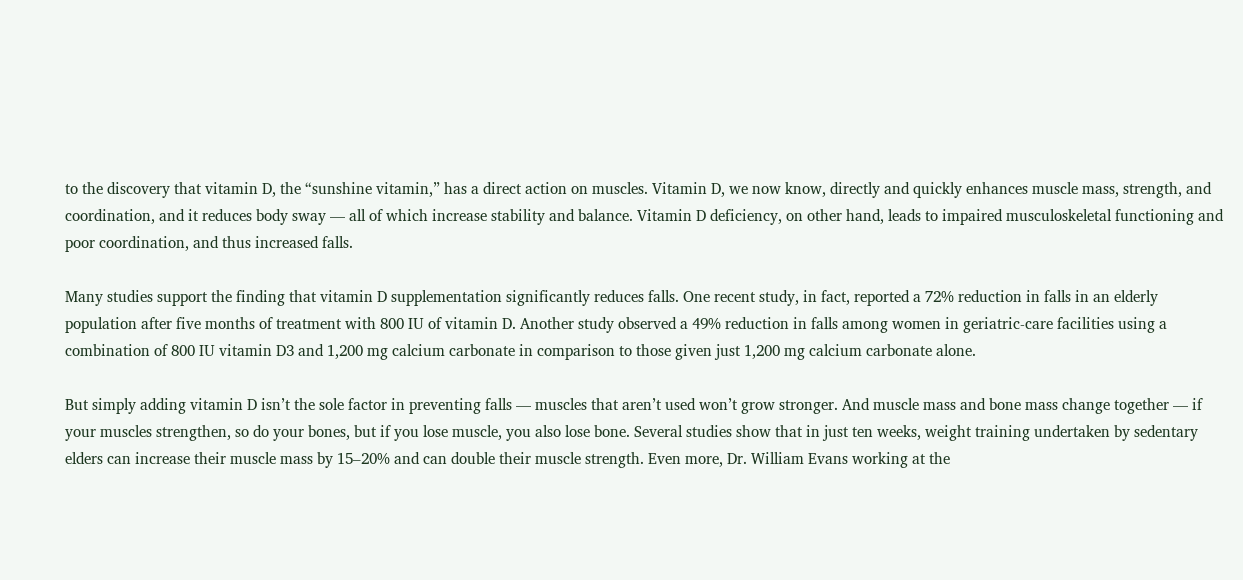to the discovery that vitamin D, the “sunshine vitamin,” has a direct action on muscles. Vitamin D, we now know, directly and quickly enhances muscle mass, strength, and coordination, and it reduces body sway — all of which increase stability and balance. Vitamin D deficiency, on other hand, leads to impaired musculoskeletal functioning and poor coordination, and thus increased falls.

Many studies support the finding that vitamin D supplementation significantly reduces falls. One recent study, in fact, reported a 72% reduction in falls in an elderly population after five months of treatment with 800 IU of vitamin D. Another study observed a 49% reduction in falls among women in geriatric-care facilities using a combination of 800 IU vitamin D3 and 1,200 mg calcium carbonate in comparison to those given just 1,200 mg calcium carbonate alone.

But simply adding vitamin D isn’t the sole factor in preventing falls — muscles that aren’t used won’t grow stronger. And muscle mass and bone mass change together — if your muscles strengthen, so do your bones, but if you lose muscle, you also lose bone. Several studies show that in just ten weeks, weight training undertaken by sedentary elders can increase their muscle mass by 15–20% and can double their muscle strength. Even more, Dr. William Evans working at the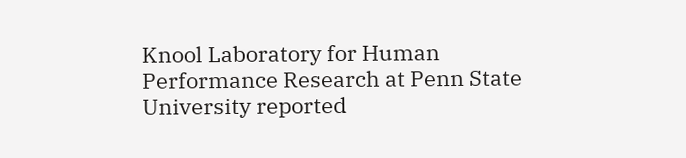Knool Laboratory for Human Performance Research at Penn State University reported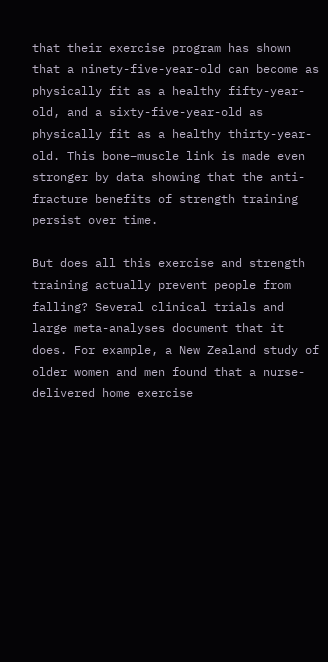that their exercise program has shown that a ninety-five-year-old can become as physically fit as a healthy fifty-year-old, and a sixty-five-year-old as physically fit as a healthy thirty-year-old. This bone–muscle link is made even stronger by data showing that the anti-fracture benefits of strength training persist over time.

But does all this exercise and strength training actually prevent people from falling? Several clinical trials and large meta-analyses document that it does. For example, a New Zealand study of older women and men found that a nurse-delivered home exercise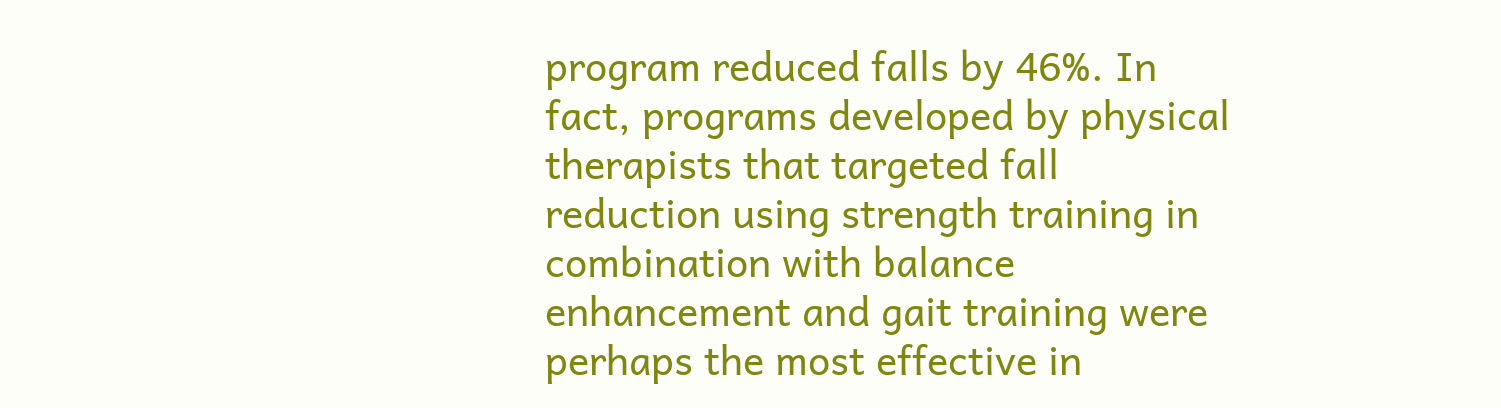program reduced falls by 46%. In fact, programs developed by physical therapists that targeted fall reduction using strength training in combination with balance enhancement and gait training were perhaps the most effective in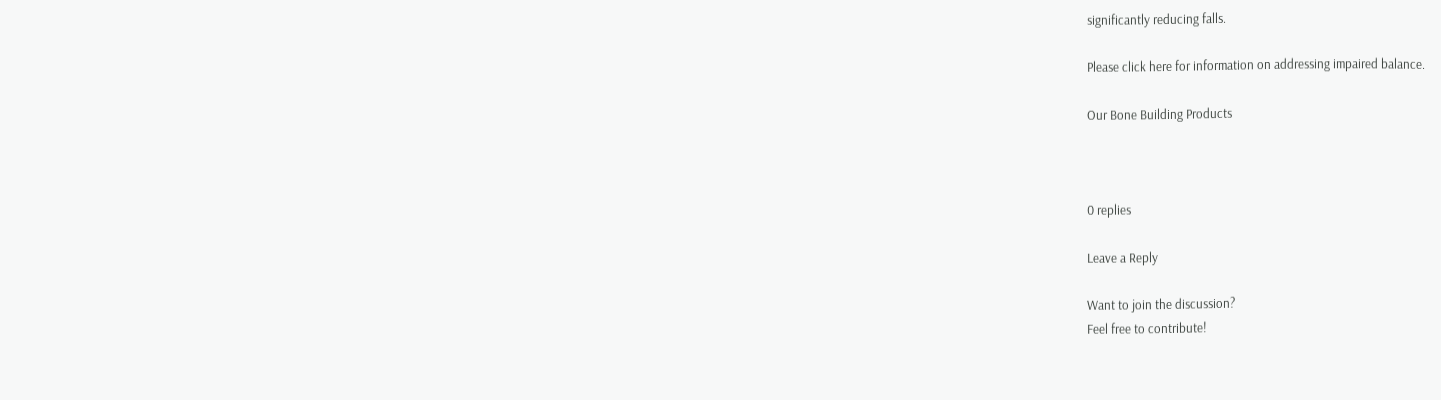significantly reducing falls.

Please click here for information on addressing impaired balance.

Our Bone Building Products



0 replies

Leave a Reply

Want to join the discussion?
Feel free to contribute!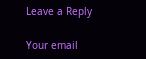Leave a Reply

Your email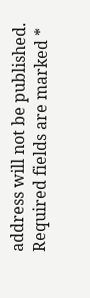address will not be published. Required fields are marked *